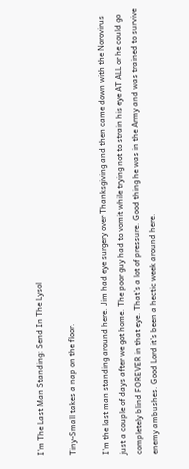I’m The Last Man Standing: Send In The Lysol

Tiny-Small takes a nap on the floor.

I’m the last man standing around here. Jim had eye surgery over Thanksgiving and then came down with the Norovirus just a couple of days after we got home. The poor guy had to vomit while trying not to strain his eye AT ALL or he could go completely blind FOREVER in that eye. That’s a lot of pressure. Good thing he was in the Army and was trained to survive enemy ambushes. Good Lord it’s been a hectic week around here.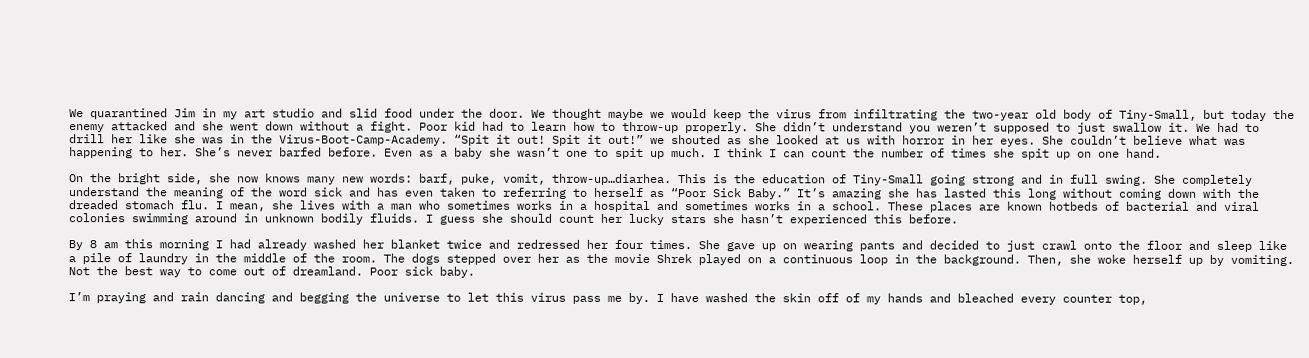We quarantined Jim in my art studio and slid food under the door. We thought maybe we would keep the virus from infiltrating the two-year old body of Tiny-Small, but today the enemy attacked and she went down without a fight. Poor kid had to learn how to throw-up properly. She didn’t understand you weren’t supposed to just swallow it. We had to drill her like she was in the Virus-Boot-Camp-Academy. “Spit it out! Spit it out!” we shouted as she looked at us with horror in her eyes. She couldn’t believe what was happening to her. She’s never barfed before. Even as a baby she wasn’t one to spit up much. I think I can count the number of times she spit up on one hand.

On the bright side, she now knows many new words: barf, puke, vomit, throw-up…diarhea. This is the education of Tiny-Small going strong and in full swing. She completely understand the meaning of the word sick and has even taken to referring to herself as “Poor Sick Baby.” It’s amazing she has lasted this long without coming down with the dreaded stomach flu. I mean, she lives with a man who sometimes works in a hospital and sometimes works in a school. These places are known hotbeds of bacterial and viral colonies swimming around in unknown bodily fluids. I guess she should count her lucky stars she hasn’t experienced this before.

By 8 am this morning I had already washed her blanket twice and redressed her four times. She gave up on wearing pants and decided to just crawl onto the floor and sleep like a pile of laundry in the middle of the room. The dogs stepped over her as the movie Shrek played on a continuous loop in the background. Then, she woke herself up by vomiting. Not the best way to come out of dreamland. Poor sick baby.

I’m praying and rain dancing and begging the universe to let this virus pass me by. I have washed the skin off of my hands and bleached every counter top,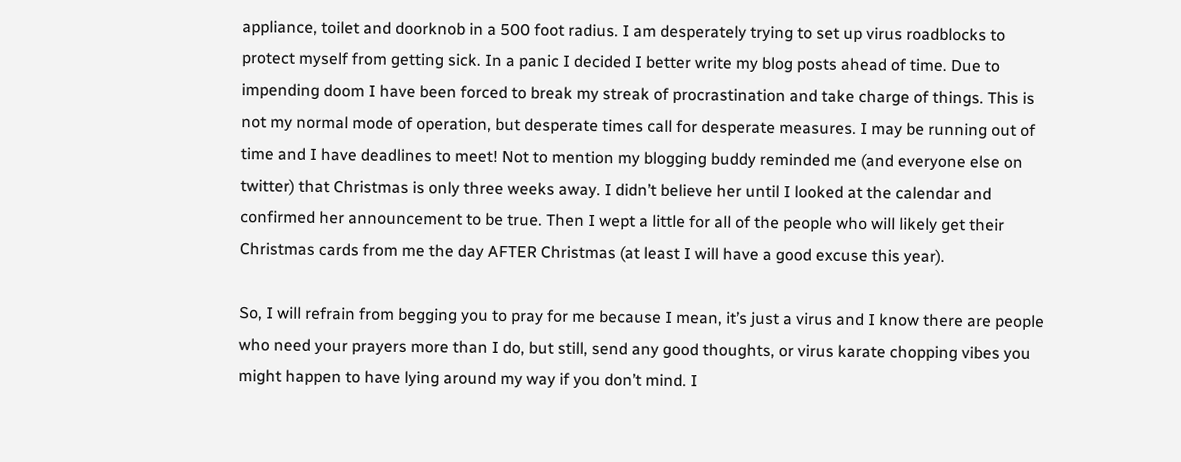appliance, toilet and doorknob in a 500 foot radius. I am desperately trying to set up virus roadblocks to protect myself from getting sick. In a panic I decided I better write my blog posts ahead of time. Due to impending doom I have been forced to break my streak of procrastination and take charge of things. This is not my normal mode of operation, but desperate times call for desperate measures. I may be running out of time and I have deadlines to meet! Not to mention my blogging buddy reminded me (and everyone else on twitter) that Christmas is only three weeks away. I didn’t believe her until I looked at the calendar and confirmed her announcement to be true. Then I wept a little for all of the people who will likely get their Christmas cards from me the day AFTER Christmas (at least I will have a good excuse this year).

So, I will refrain from begging you to pray for me because I mean, it’s just a virus and I know there are people who need your prayers more than I do, but still, send any good thoughts, or virus karate chopping vibes you might happen to have lying around my way if you don’t mind. I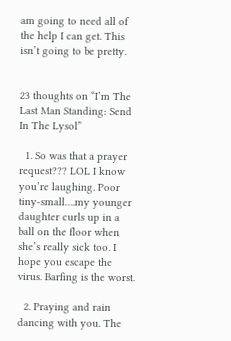am going to need all of the help I can get. This isn’t going to be pretty.


23 thoughts on “I’m The Last Man Standing: Send In The Lysol”

  1. So was that a prayer request??? LOL I know you’re laughing. Poor tiny-small….my younger daughter curls up in a ball on the floor when she’s really sick too. I hope you escape the virus. Barfing is the worst.

  2. Praying and rain dancing with you. The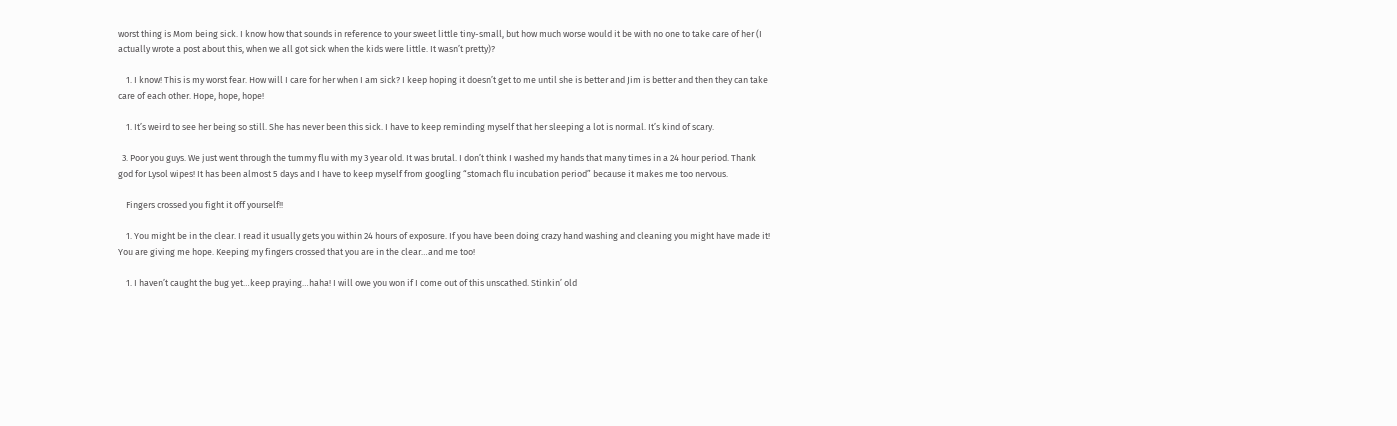worst thing is Mom being sick. I know how that sounds in reference to your sweet little tiny-small, but how much worse would it be with no one to take care of her (I actually wrote a post about this, when we all got sick when the kids were little. It wasn’t pretty)?

    1. I know! This is my worst fear. How will I care for her when I am sick? I keep hoping it doesn’t get to me until she is better and Jim is better and then they can take care of each other. Hope, hope, hope!

    1. It’s weird to see her being so still. She has never been this sick. I have to keep reminding myself that her sleeping a lot is normal. It’s kind of scary.

  3. Poor you guys. We just went through the tummy flu with my 3 year old. It was brutal. I don’t think I washed my hands that many times in a 24 hour period. Thank god for Lysol wipes! It has been almost 5 days and I have to keep myself from googling “stomach flu incubation period” because it makes me too nervous.

    Fingers crossed you fight it off yourself!!

    1. You might be in the clear. I read it usually gets you within 24 hours of exposure. If you have been doing crazy hand washing and cleaning you might have made it! You are giving me hope. Keeping my fingers crossed that you are in the clear…and me too!

    1. I haven’t caught the bug yet…keep praying…haha! I will owe you won if I come out of this unscathed. Stinkin’ old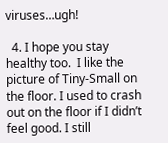viruses…ugh!

  4. I hope you stay healthy too.  I like the picture of Tiny-Small on the floor. I used to crash out on the floor if I didn’t feel good. I still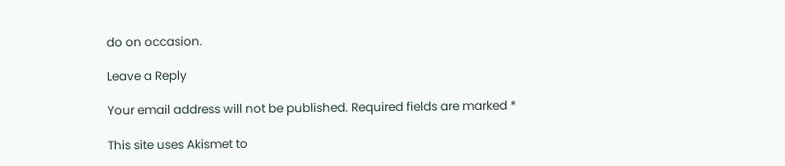do on occasion.

Leave a Reply

Your email address will not be published. Required fields are marked *

This site uses Akismet to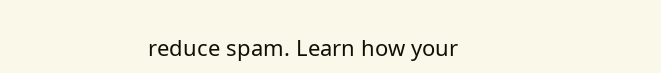reduce spam. Learn how your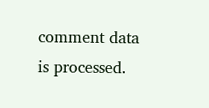comment data is processed.